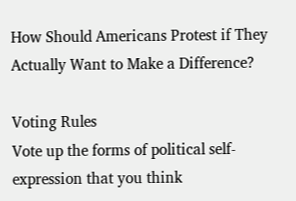How Should Americans Protest if They Actually Want to Make a Difference?

Voting Rules
Vote up the forms of political self-expression that you think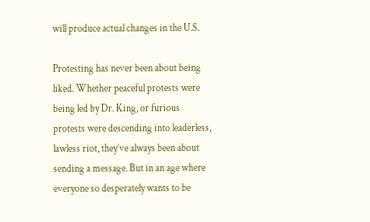will produce actual changes in the U.S.

Protesting has never been about being liked. Whether peaceful protests were being led by Dr. King, or furious protests were descending into leaderless, lawless riot, they’ve always been about sending a message. But in an age where everyone so desperately wants to be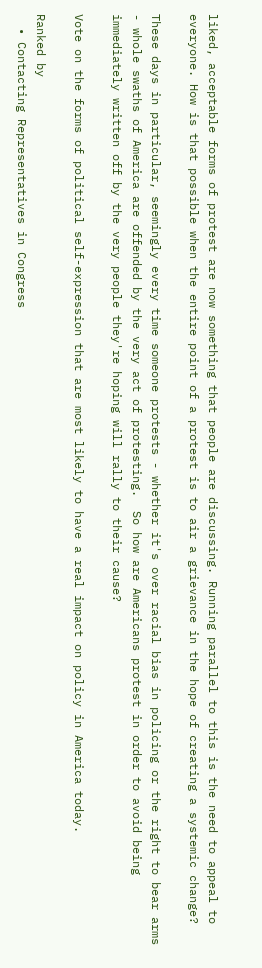liked, acceptable forms of protest are now something that people are discussing. Running parallel to this is the need to appeal to everyone. How is that possible when the entire point of a protest is to air a grievance in the hope of creating a systemic change?

These days in particular, seemingly every time someone protests - whether it's over racial bias in policing or the right to bear arms - whole swaths of America are offended by the very act of protesting.  So how are Americans protest in order to avoid being immediately written off by the very people they're hoping will rally to their cause?

Vote on the forms of political self-expression that are most likely to have a real impact on policy in America today.

Ranked by
  • Contacting Representatives in Congress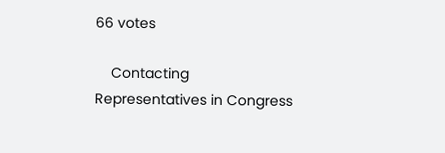66 votes

    Contacting Representatives in Congress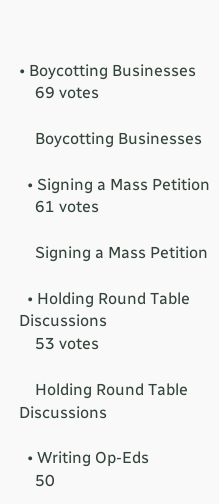• Boycotting Businesses
    69 votes

    Boycotting Businesses

  • Signing a Mass Petition
    61 votes

    Signing a Mass Petition

  • Holding Round Table Discussions
    53 votes

    Holding Round Table Discussions

  • Writing Op-Eds
    50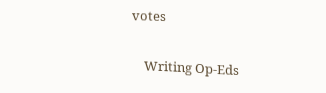votes

    Writing Op-Eds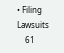• Filing Lawsuits
    61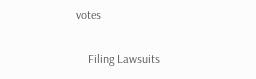votes

    Filing Lawsuits